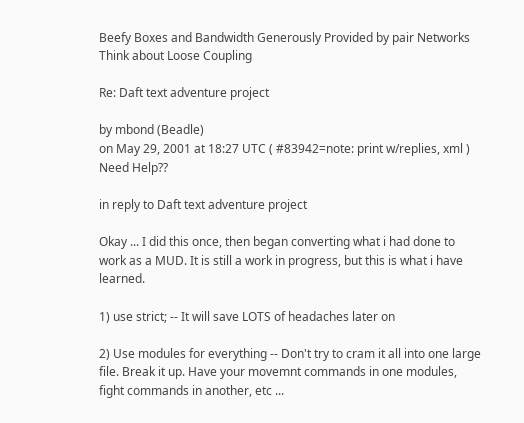Beefy Boxes and Bandwidth Generously Provided by pair Networks
Think about Loose Coupling

Re: Daft text adventure project

by mbond (Beadle)
on May 29, 2001 at 18:27 UTC ( #83942=note: print w/replies, xml ) Need Help??

in reply to Daft text adventure project

Okay ... I did this once, then began converting what i had done to work as a MUD. It is still a work in progress, but this is what i have learned.

1) use strict; -- It will save LOTS of headaches later on

2) Use modules for everything -- Don't try to cram it all into one large file. Break it up. Have your movemnt commands in one modules, fight commands in another, etc ...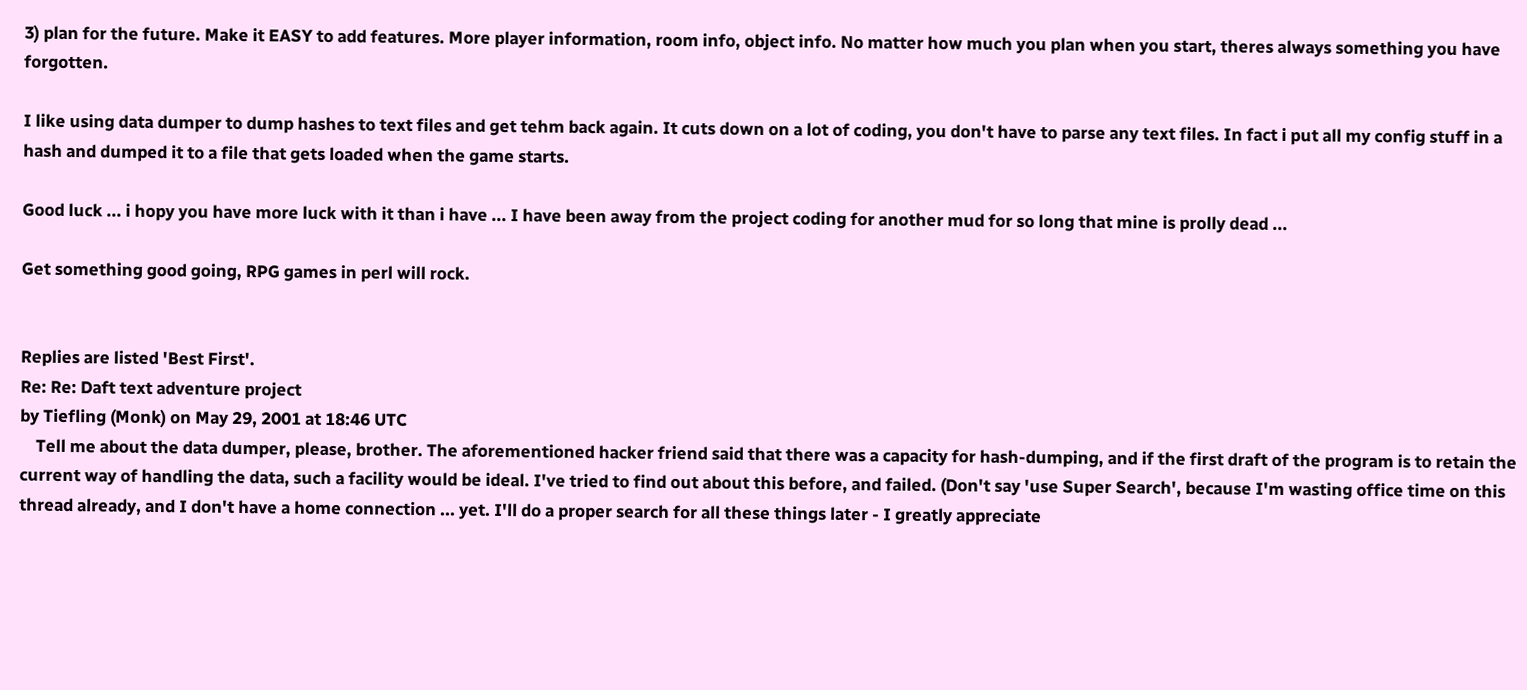3) plan for the future. Make it EASY to add features. More player information, room info, object info. No matter how much you plan when you start, theres always something you have forgotten.

I like using data dumper to dump hashes to text files and get tehm back again. It cuts down on a lot of coding, you don't have to parse any text files. In fact i put all my config stuff in a hash and dumped it to a file that gets loaded when the game starts.

Good luck ... i hopy you have more luck with it than i have ... I have been away from the project coding for another mud for so long that mine is prolly dead ...

Get something good going, RPG games in perl will rock.


Replies are listed 'Best First'.
Re: Re: Daft text adventure project
by Tiefling (Monk) on May 29, 2001 at 18:46 UTC
    Tell me about the data dumper, please, brother. The aforementioned hacker friend said that there was a capacity for hash-dumping, and if the first draft of the program is to retain the current way of handling the data, such a facility would be ideal. I've tried to find out about this before, and failed. (Don't say 'use Super Search', because I'm wasting office time on this thread already, and I don't have a home connection ... yet. I'll do a proper search for all these things later - I greatly appreciate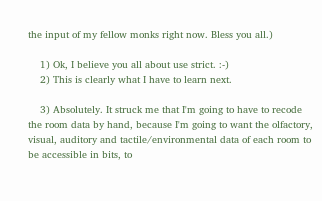the input of my fellow monks right now. Bless you all.)

    1) Ok, I believe you all about use strict. :-)
    2) This is clearly what I have to learn next.

    3) Absolutely. It struck me that I'm going to have to recode the room data by hand, because I'm going to want the olfactory, visual, auditory and tactile/environmental data of each room to be accessible in bits, to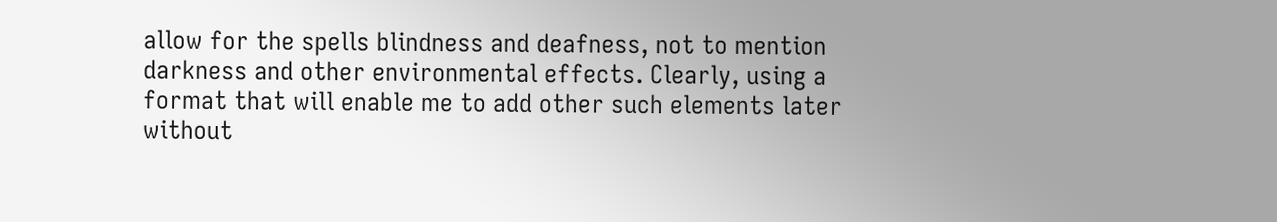allow for the spells blindness and deafness, not to mention darkness and other environmental effects. Clearly, using a format that will enable me to add other such elements later without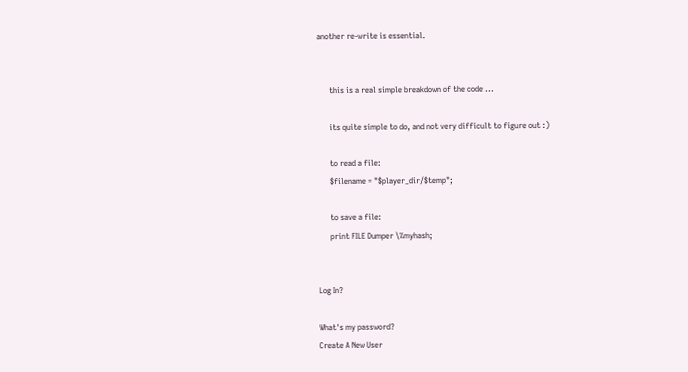another re-write is essential.


      this is a real simple breakdown of the code ...

      its quite simple to do, and not very difficult to figure out :)

      to read a file:
      $filename = "$player_dir/$temp";

      to save a file:
      print FILE Dumper \%myhash;


Log In?

What's my password?
Create A New User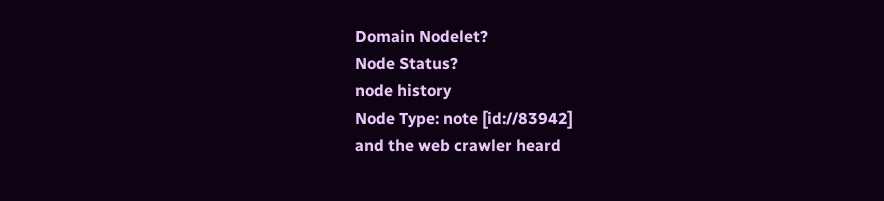Domain Nodelet?
Node Status?
node history
Node Type: note [id://83942]
and the web crawler heard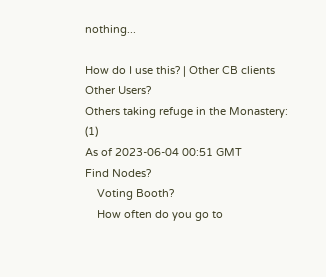nothing...

How do I use this? | Other CB clients
Other Users?
Others taking refuge in the Monastery: (1)
As of 2023-06-04 00:51 GMT
Find Nodes?
    Voting Booth?
    How often do you go to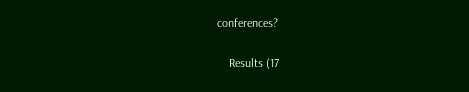conferences?

    Results (17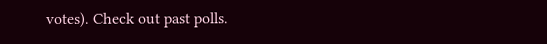votes). Check out past polls.